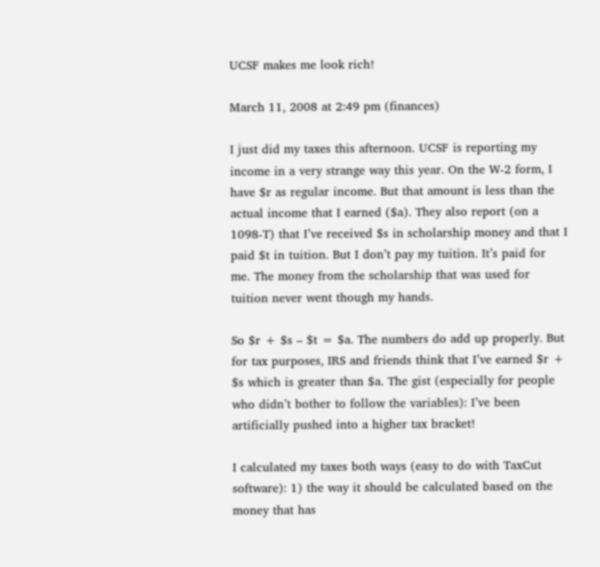UCSF makes me look rich!

March 11, 2008 at 2:49 pm (finances)

I just did my taxes this afternoon. UCSF is reporting my income in a very strange way this year. On the W-2 form, I have $r as regular income. But that amount is less than the actual income that I earned ($a). They also report (on a 1098-T) that I’ve received $s in scholarship money and that I paid $t in tuition. But I don’t pay my tuition. It’s paid for me. The money from the scholarship that was used for tuition never went though my hands.

So $r + $s – $t = $a. The numbers do add up properly. But for tax purposes, IRS and friends think that I’ve earned $r + $s which is greater than $a. The gist (especially for people who didn’t bother to follow the variables): I’ve been artificially pushed into a higher tax bracket!

I calculated my taxes both ways (easy to do with TaxCut software): 1) the way it should be calculated based on the money that has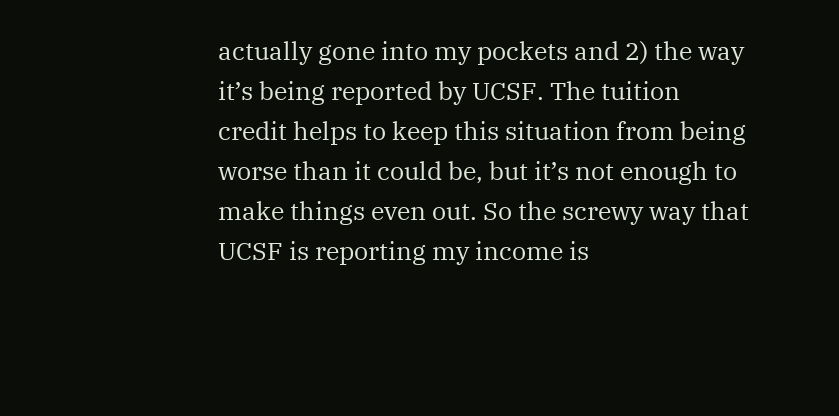actually gone into my pockets and 2) the way it’s being reported by UCSF. The tuition credit helps to keep this situation from being worse than it could be, but it’s not enough to make things even out. So the screwy way that UCSF is reporting my income is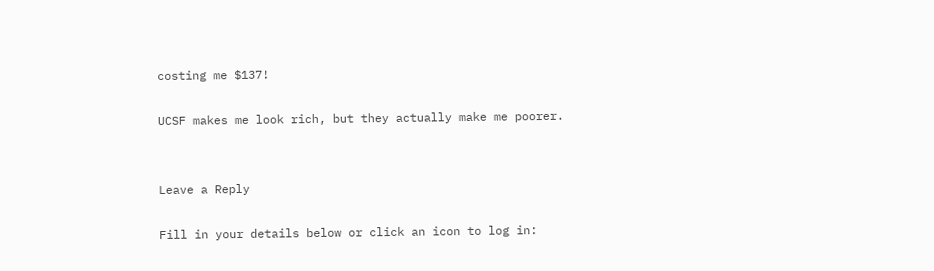costing me $137!

UCSF makes me look rich, but they actually make me poorer.


Leave a Reply

Fill in your details below or click an icon to log in: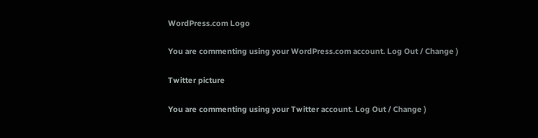WordPress.com Logo

You are commenting using your WordPress.com account. Log Out / Change )

Twitter picture

You are commenting using your Twitter account. Log Out / Change )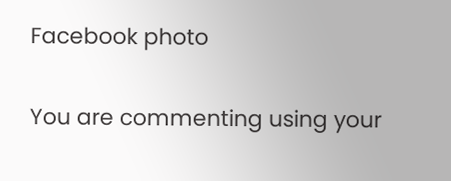Facebook photo

You are commenting using your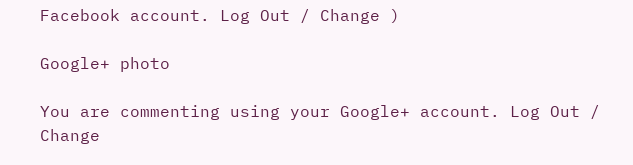Facebook account. Log Out / Change )

Google+ photo

You are commenting using your Google+ account. Log Out / Change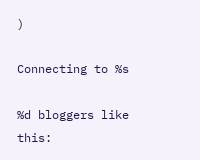)

Connecting to %s

%d bloggers like this: